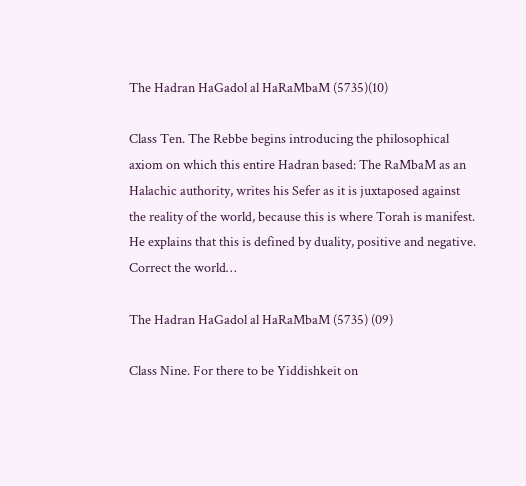The Hadran HaGadol al HaRaMbaM (5735)(10)

Class Ten. The Rebbe begins introducing the philosophical axiom on which this entire Hadran based: The RaMbaM as an Halachic authority, writes his Sefer as it is juxtaposed against the reality of the world, because this is where Torah is manifest. He explains that this is defined by duality, positive and negative. Correct the world…

The Hadran HaGadol al HaRaMbaM (5735) (09)

Class Nine. For there to be Yiddishkeit on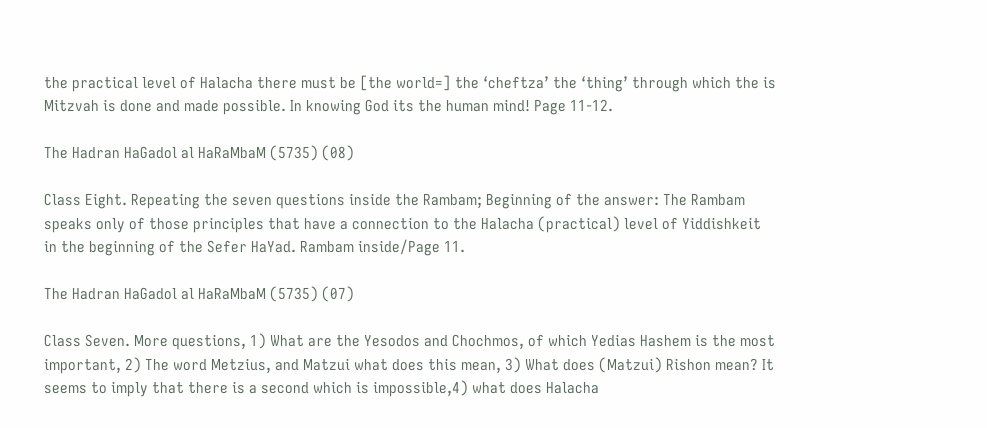the practical level of Halacha there must be [the world=] the ‘cheftza’ the ‘thing’ through which the is Mitzvah is done and made possible. In knowing God its the human mind! Page 11-12.

The Hadran HaGadol al HaRaMbaM (5735) (08)

Class Eight. Repeating the seven questions inside the Rambam; Beginning of the answer: The Rambam speaks only of those principles that have a connection to the Halacha (practical) level of Yiddishkeit in the beginning of the Sefer HaYad. Rambam inside/Page 11.

The Hadran HaGadol al HaRaMbaM (5735) (07)

Class Seven. More questions, 1) What are the Yesodos and Chochmos, of which Yedias Hashem is the most important, 2) The word Metzius, and Matzui what does this mean, 3) What does (Matzui) Rishon mean? It seems to imply that there is a second which is impossible,4) what does Halacha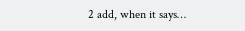2 add, when it says…